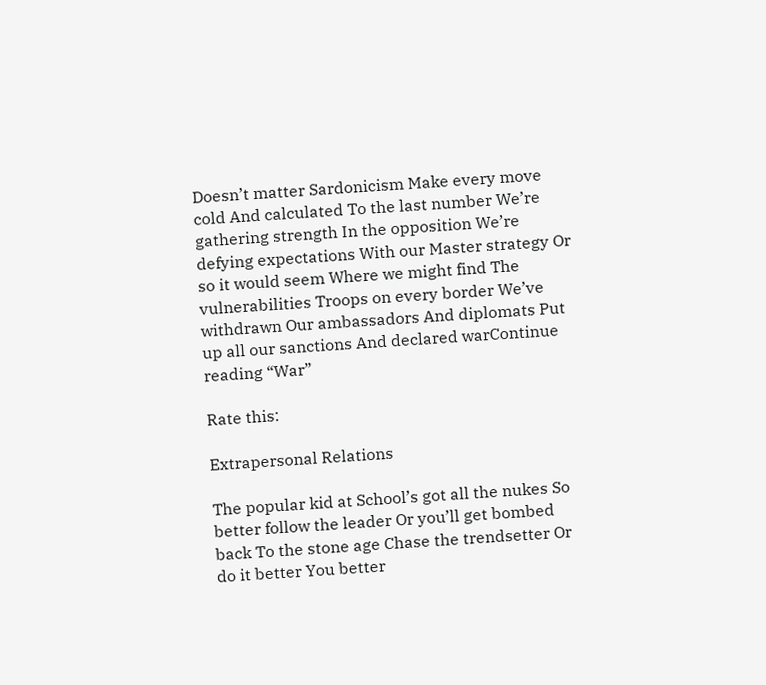Doesn’t matter Sardonicism Make every move cold And calculated To the last number We’re gathering strength In the opposition We’re defying expectations With our Master strategy Or so it would seem Where we might find The vulnerabilities Troops on every border We’ve withdrawn Our ambassadors And diplomats Put up all our sanctions And declared warContinue reading “War”

Rate this:

Extrapersonal Relations

The popular kid at School’s got all the nukes So better follow the leader Or you’ll get bombed back To the stone age Chase the trendsetter Or do it better You better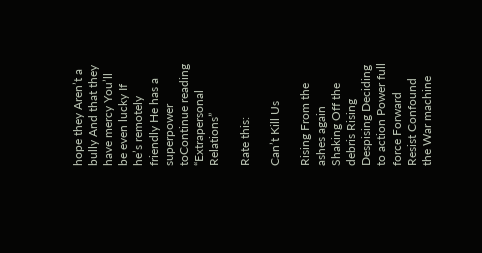hope they Aren’t a bully And that they have mercy You’ll be even lucky If he’s remotely friendly He has a superpower toContinue reading “Extrapersonal Relations”

Rate this:

Can’t Kill Us

Rising From the ashes again Shaking Off the debris Rising Despising Deciding to action Power full force Forward Resist Confound the War machine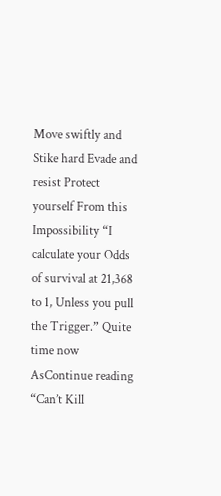Move swiftly and Stike hard Evade and resist Protect yourself From this Impossibility “I calculate your Odds of survival at 21,368 to 1, Unless you pull the Trigger.” Quite time now AsContinue reading “Can’t Kill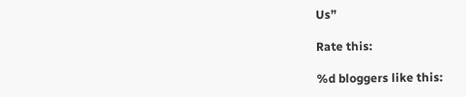Us”

Rate this:

%d bloggers like this: